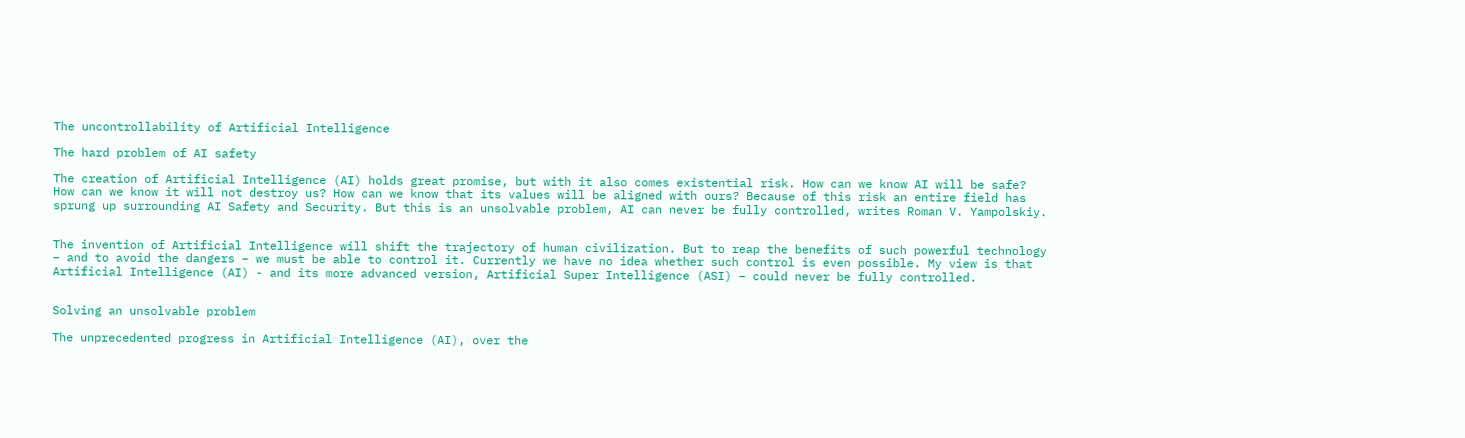The uncontrollability of Artificial Intelligence

The hard problem of AI safety

The creation of Artificial Intelligence (AI) holds great promise, but with it also comes existential risk. How can we know AI will be safe? How can we know it will not destroy us? How can we know that its values will be aligned with ours? Because of this risk an entire field has sprung up surrounding AI Safety and Security. But this is an unsolvable problem, AI can never be fully controlled, writes Roman V. Yampolskiy.


The invention of Artificial Intelligence will shift the trajectory of human civilization. But to reap the benefits of such powerful technology – and to avoid the dangers – we must be able to control it. Currently we have no idea whether such control is even possible. My view is that Artificial Intelligence (AI) - and its more advanced version, Artificial Super Intelligence (ASI) – could never be fully controlled.


Solving an unsolvable problem

The unprecedented progress in Artificial Intelligence (AI), over the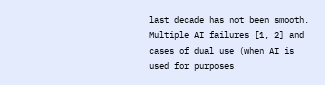last decade has not been smooth. Multiple AI failures [1, 2] and cases of dual use (when AI is used for purposes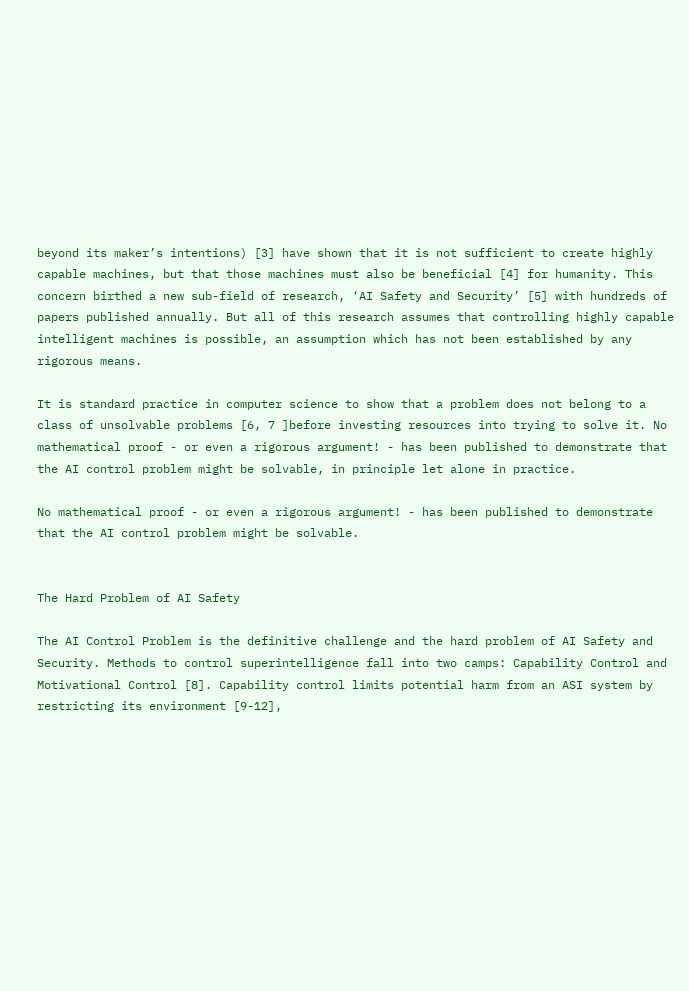beyond its maker’s intentions) [3] have shown that it is not sufficient to create highly capable machines, but that those machines must also be beneficial [4] for humanity. This concern birthed a new sub-field of research, ‘AI Safety and Security’ [5] with hundreds of papers published annually. But all of this research assumes that controlling highly capable intelligent machines is possible, an assumption which has not been established by any rigorous means.

It is standard practice in computer science to show that a problem does not belong to a class of unsolvable problems [6, 7 ]before investing resources into trying to solve it. No mathematical proof - or even a rigorous argument! - has been published to demonstrate that the AI control problem might be solvable, in principle let alone in practice.

No mathematical proof - or even a rigorous argument! - has been published to demonstrate that the AI control problem might be solvable.


The Hard Problem of AI Safety

The AI Control Problem is the definitive challenge and the hard problem of AI Safety and Security. Methods to control superintelligence fall into two camps: Capability Control and Motivational Control [8]. Capability control limits potential harm from an ASI system by restricting its environment [9-12],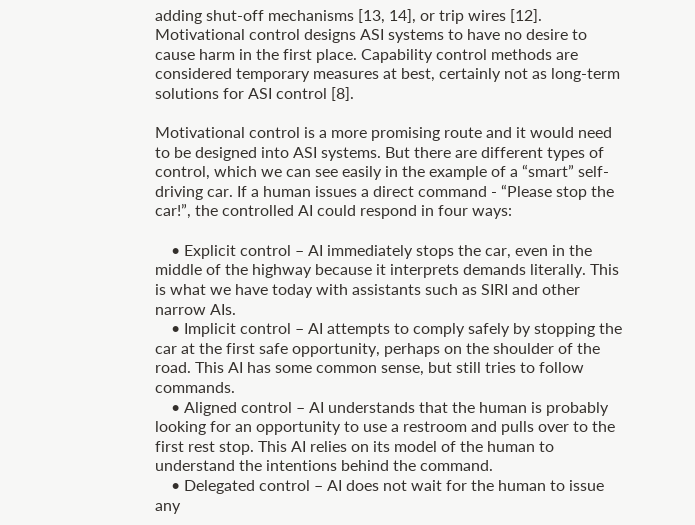adding shut-off mechanisms [13, 14], or trip wires [12]. Motivational control designs ASI systems to have no desire to cause harm in the first place. Capability control methods are considered temporary measures at best, certainly not as long-term solutions for ASI control [8].

Motivational control is a more promising route and it would need to be designed into ASI systems. But there are different types of control, which we can see easily in the example of a “smart” self-driving car. If a human issues a direct command - “Please stop the car!”, the controlled AI could respond in four ways:

    • Explicit control – AI immediately stops the car, even in the middle of the highway because it interprets demands literally. This is what we have today with assistants such as SIRI and other narrow AIs.
    • Implicit control – AI attempts to comply safely by stopping the car at the first safe opportunity, perhaps on the shoulder of the road. This AI has some common sense, but still tries to follow commands.
    • Aligned control – AI understands that the human is probably looking for an opportunity to use a restroom and pulls over to the first rest stop. This AI relies on its model of the human to understand the intentions behind the command.
    • Delegated control – AI does not wait for the human to issue any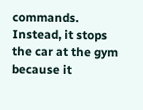commands. Instead, it stops the car at the gym because it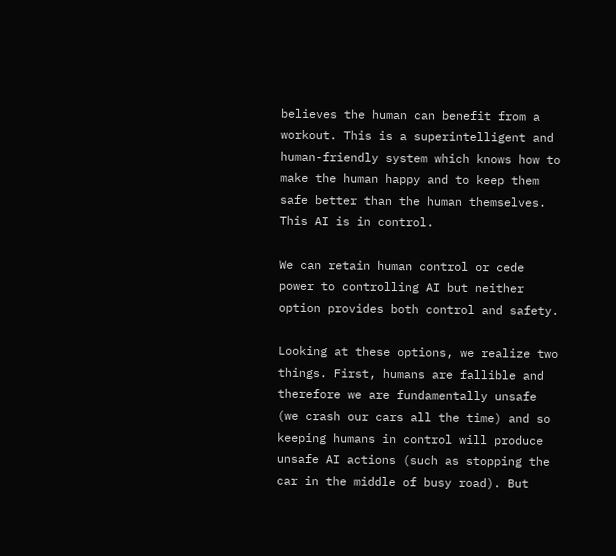believes the human can benefit from a workout. This is a superintelligent and human-friendly system which knows how to make the human happy and to keep them safe better than the human themselves. This AI is in control.

We can retain human control or cede power to controlling AI but neither option provides both control and safety.

Looking at these options, we realize two things. First, humans are fallible and therefore we are fundamentally unsafe (we crash our cars all the time) and so keeping humans in control will produce unsafe AI actions (such as stopping the car in the middle of busy road). But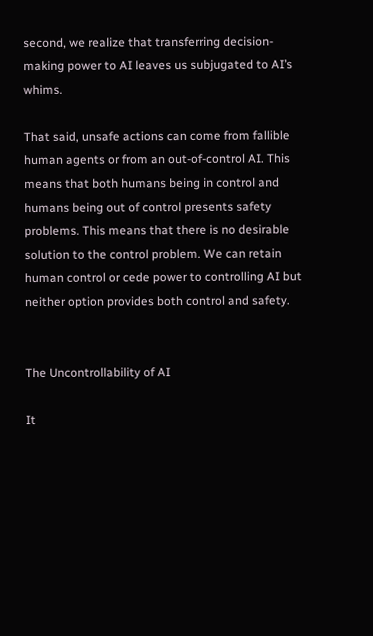second, we realize that transferring decision-making power to AI leaves us subjugated to AI’s whims.

That said, unsafe actions can come from fallible human agents or from an out-of-control AI. This means that both humans being in control and humans being out of control presents safety problems. This means that there is no desirable solution to the control problem. We can retain human control or cede power to controlling AI but neither option provides both control and safety.


The Uncontrollability of AI

It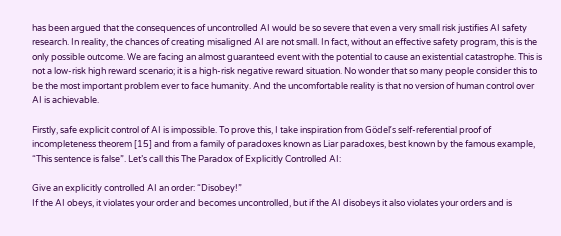has been argued that the consequences of uncontrolled AI would be so severe that even a very small risk justifies AI safety research. In reality, the chances of creating misaligned AI are not small. In fact, without an effective safety program, this is the only possible outcome. We are facing an almost guaranteed event with the potential to cause an existential catastrophe. This is not a low-risk high reward scenario; it is a high-risk negative reward situation. No wonder that so many people consider this to be the most important problem ever to face humanity. And the uncomfortable reality is that no version of human control over AI is achievable.

Firstly, safe explicit control of AI is impossible. To prove this, I take inspiration from Gödel’s self-referential proof of incompleteness theorem [15] and from a family of paradoxes known as Liar paradoxes, best known by the famous example, “This sentence is false”. Let’s call this The Paradox of Explicitly Controlled AI:

Give an explicitly controlled AI an order: “Disobey!”
If the AI obeys, it violates your order and becomes uncontrolled, but if the AI disobeys it also violates your orders and is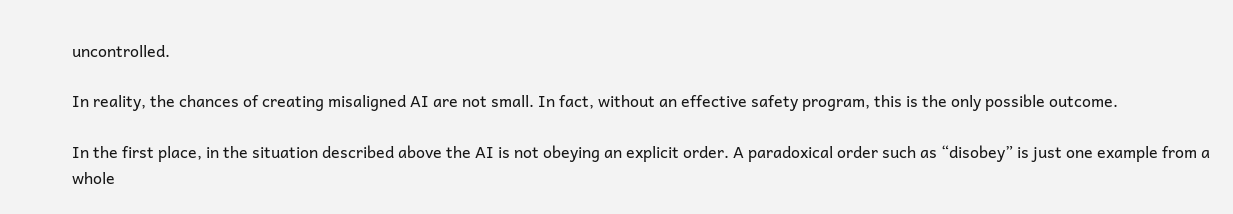uncontrolled.

In reality, the chances of creating misaligned AI are not small. In fact, without an effective safety program, this is the only possible outcome.

In the first place, in the situation described above the AI is not obeying an explicit order. A paradoxical order such as “disobey” is just one example from a whole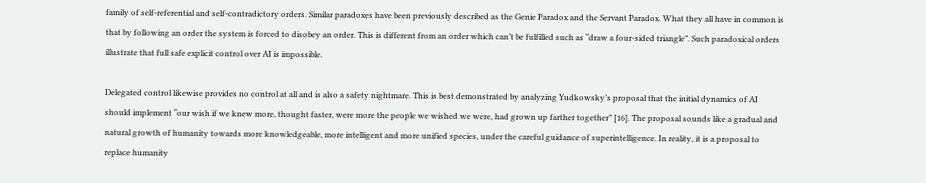family of self-referential and self-contradictory orders. Similar paradoxes have been previously described as the Genie Paradox and the Servant Paradox. What they all have in common is that by following an order the system is forced to disobey an order. This is different from an order which can’t be fulfilled such as “draw a four-sided triangle”. Such paradoxical orders illustrate that full safe explicit control over AI is impossible.

Delegated control likewise provides no control at all and is also a safety nightmare. This is best demonstrated by analyzing Yudkowsky’s proposal that the initial dynamics of AI should implement “our wish if we knew more, thought faster, were more the people we wished we were, had grown up farther together” [16]. The proposal sounds like a gradual and natural growth of humanity towards more knowledgeable, more intelligent and more unified species, under the careful guidance of superintelligence. In reality, it is a proposal to replace humanity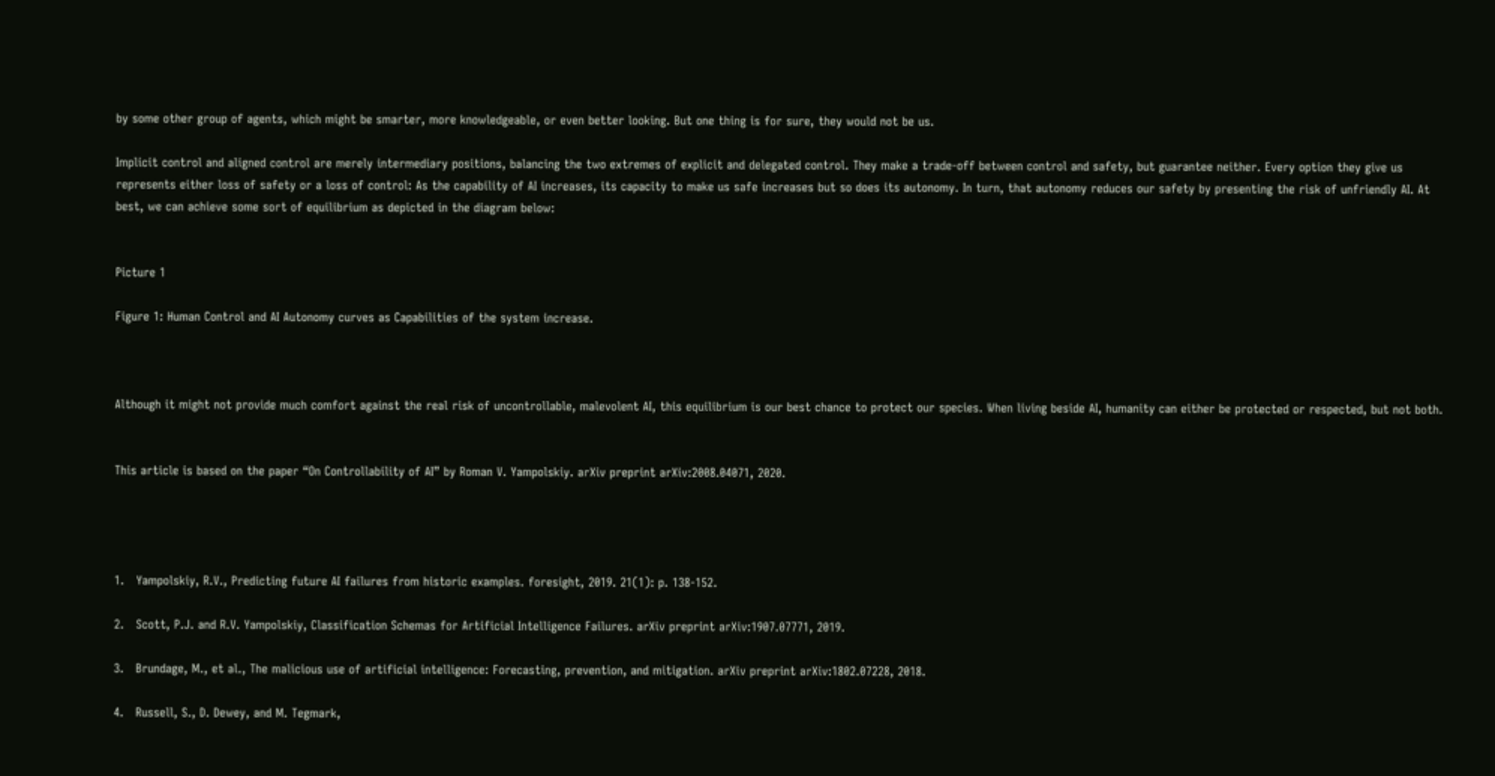by some other group of agents, which might be smarter, more knowledgeable, or even better looking. But one thing is for sure, they would not be us.

Implicit control and aligned control are merely intermediary positions, balancing the two extremes of explicit and delegated control. They make a trade-off between control and safety, but guarantee neither. Every option they give us represents either loss of safety or a loss of control: As the capability of AI increases, its capacity to make us safe increases but so does its autonomy. In turn, that autonomy reduces our safety by presenting the risk of unfriendly AI. At best, we can achieve some sort of equilibrium as depicted in the diagram below:


Picture 1

Figure 1: Human Control and AI Autonomy curves as Capabilities of the system increase.



Although it might not provide much comfort against the real risk of uncontrollable, malevolent AI, this equilibrium is our best chance to protect our species. When living beside AI, humanity can either be protected or respected, but not both.


This article is based on the paper “On Controllability of AI” by Roman V. Yampolskiy. arXiv preprint arXiv:2008.04071, 2020.




1.   Yampolskiy, R.V., Predicting future AI failures from historic examples. foresight, 2019. 21(1): p. 138-152.

2.   Scott, P.J. and R.V. Yampolskiy, Classification Schemas for Artificial Intelligence Failures. arXiv preprint arXiv:1907.07771, 2019.

3.   Brundage, M., et al., The malicious use of artificial intelligence: Forecasting, prevention, and mitigation. arXiv preprint arXiv:1802.07228, 2018.

4.   Russell, S., D. Dewey, and M. Tegmark,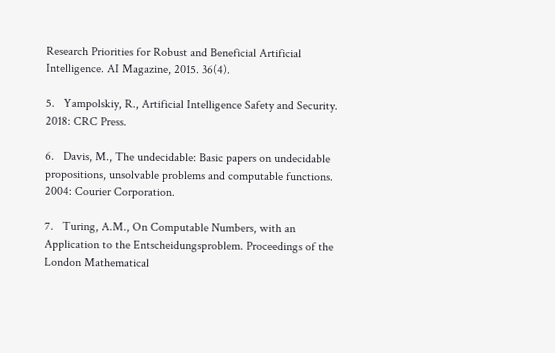Research Priorities for Robust and Beneficial Artificial Intelligence. AI Magazine, 2015. 36(4).

5.   Yampolskiy, R., Artificial Intelligence Safety and Security. 2018: CRC Press.

6.   Davis, M., The undecidable: Basic papers on undecidable propositions, unsolvable problems and computable functions. 2004: Courier Corporation.

7.   Turing, A.M., On Computable Numbers, with an Application to the Entscheidungsproblem. Proceedings of the London Mathematical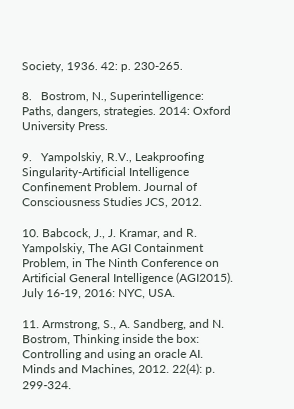Society, 1936. 42: p. 230-265.

8.   Bostrom, N., Superintelligence: Paths, dangers, strategies. 2014: Oxford University Press.

9.   Yampolskiy, R.V., Leakproofing Singularity-Artificial Intelligence Confinement Problem. Journal of Consciousness Studies JCS, 2012.

10. Babcock, J., J. Kramar, and R. Yampolskiy, The AGI Containment Problem, in The Ninth Conference on Artificial General Intelligence (AGI2015). July 16-19, 2016: NYC, USA.

11. Armstrong, S., A. Sandberg, and N. Bostrom, Thinking inside the box: Controlling and using an oracle AI. Minds and Machines, 2012. 22(4): p. 299-324.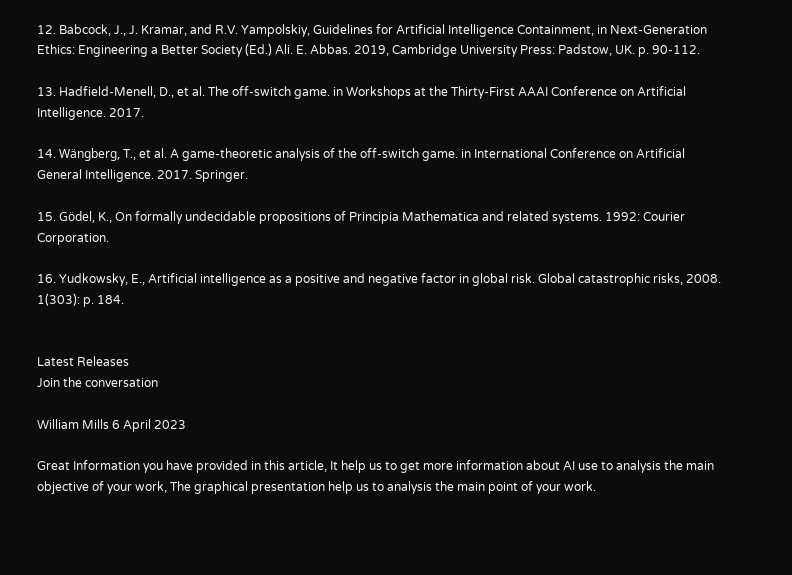12. Babcock, J., J. Kramar, and R.V. Yampolskiy, Guidelines for Artificial Intelligence Containment, in Next-Generation Ethics: Engineering a Better Society (Ed.) Ali. E. Abbas. 2019, Cambridge University Press: Padstow, UK. p. 90-112.

13. Hadfield-Menell, D., et al. The off-switch game. in Workshops at the Thirty-First AAAI Conference on Artificial Intelligence. 2017.

14. Wängberg, T., et al. A game-theoretic analysis of the off-switch game. in International Conference on Artificial General Intelligence. 2017. Springer.

15. Gödel, K., On formally undecidable propositions of Principia Mathematica and related systems. 1992: Courier Corporation.

16. Yudkowsky, E., Artificial intelligence as a positive and negative factor in global risk. Global catastrophic risks, 2008. 1(303): p. 184.


Latest Releases
Join the conversation

William Mills 6 April 2023

Great Information you have provided in this article, It help us to get more information about AI use to analysis the main objective of your work, The graphical presentation help us to analysis the main point of your work.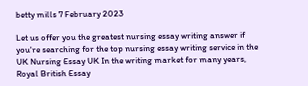betty mills 7 February 2023

Let us offer you the greatest nursing essay writing answer if you're searching for the top nursing essay writing service in the UK Nursing Essay UK In the writing market for many years, Royal British Essay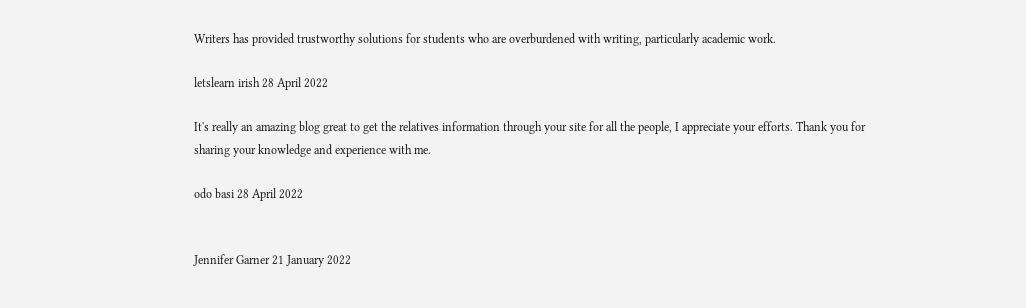Writers has provided trustworthy solutions for students who are overburdened with writing, particularly academic work.

letslearn irish 28 April 2022

It's really an amazing blog great to get the relatives information through your site for all the people, I appreciate your efforts. Thank you for sharing your knowledge and experience with me.

odo basi 28 April 2022


Jennifer Garner 21 January 2022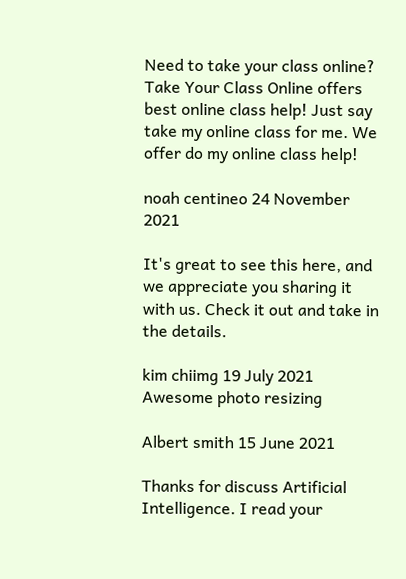Need to take your class online? Take Your Class Online offers best online class help! Just say take my online class for me. We offer do my online class help!

noah centineo 24 November 2021

It's great to see this here, and we appreciate you sharing it with us. Check it out and take in the details.

kim chiimg 19 July 2021 Awesome photo resizing

Albert smith 15 June 2021

Thanks for discuss Artificial Intelligence. I read your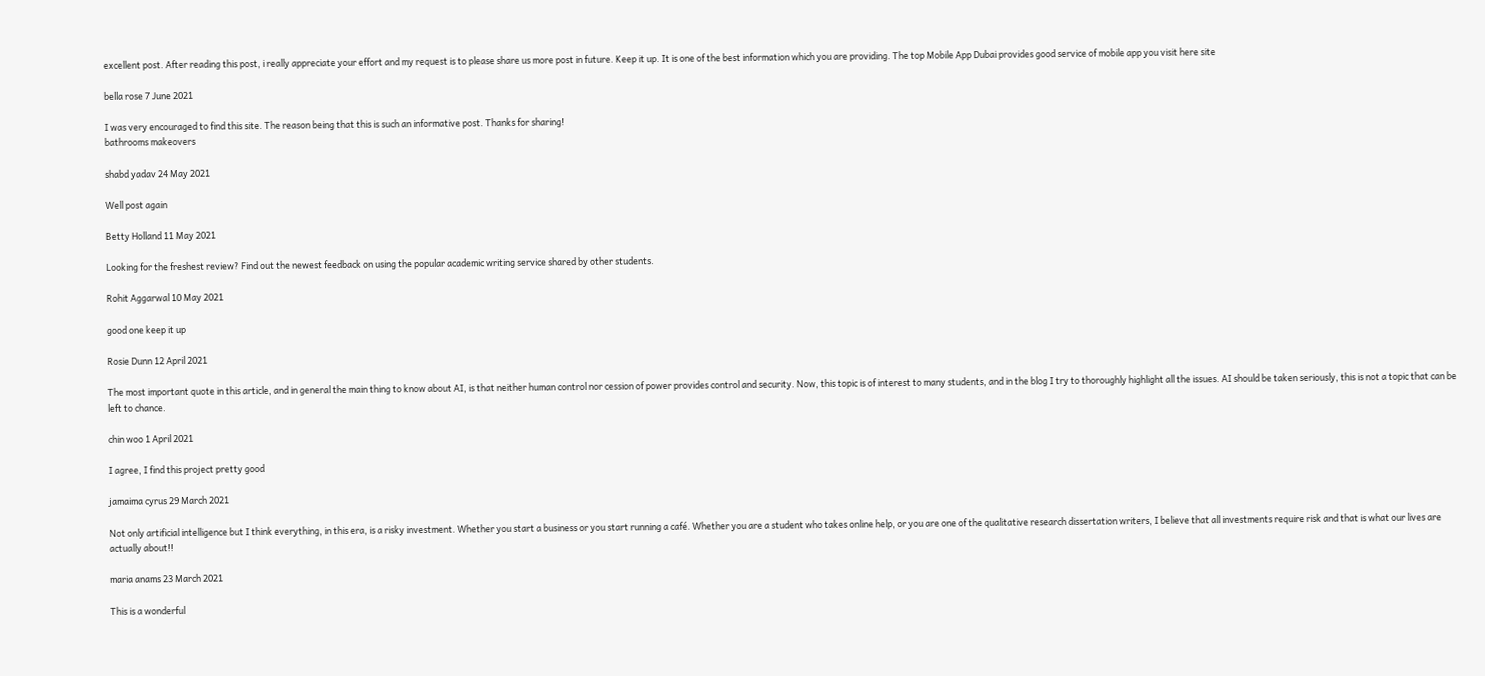excellent post. After reading this post, i really appreciate your effort and my request is to please share us more post in future. Keep it up. It is one of the best information which you are providing. The top Mobile App Dubai provides good service of mobile app you visit here site

bella rose 7 June 2021

I was very encouraged to find this site. The reason being that this is such an informative post. Thanks for sharing!
bathrooms makeovers

shabd yadav 24 May 2021

Well post again

Betty Holland 11 May 2021

Looking for the freshest review? Find out the newest feedback on using the popular academic writing service shared by other students.

Rohit Aggarwal 10 May 2021

good one keep it up

Rosie Dunn 12 April 2021

The most important quote in this article, and in general the main thing to know about AI, is that neither human control nor cession of power provides control and security. Now, this topic is of interest to many students, and in the blog I try to thoroughly highlight all the issues. AI should be taken seriously, this is not a topic that can be left to chance.

chin woo 1 April 2021

I agree, I find this project pretty good

jamaima cyrus 29 March 2021

Not only artificial intelligence but I think everything, in this era, is a risky investment. Whether you start a business or you start running a café. Whether you are a student who takes online help, or you are one of the qualitative research dissertation writers, I believe that all investments require risk and that is what our lives are actually about!!

maria anams 23 March 2021

This is a wonderful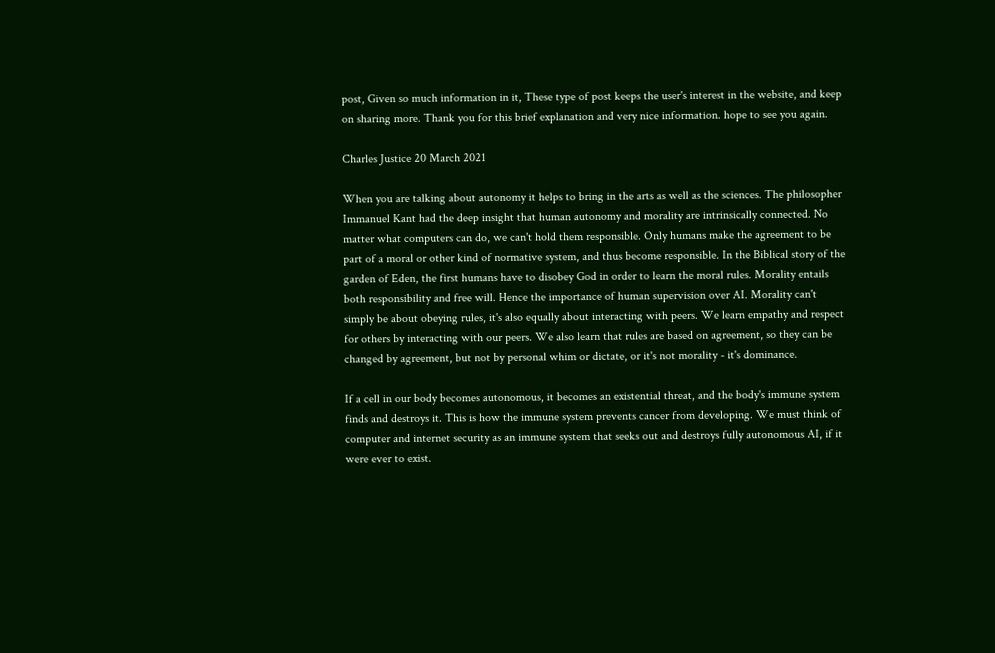post, Given so much information in it, These type of post keeps the user's interest in the website, and keep on sharing more. Thank you for this brief explanation and very nice information. hope to see you again.

Charles Justice 20 March 2021

When you are talking about autonomy it helps to bring in the arts as well as the sciences. The philosopher Immanuel Kant had the deep insight that human autonomy and morality are intrinsically connected. No matter what computers can do, we can't hold them responsible. Only humans make the agreement to be part of a moral or other kind of normative system, and thus become responsible. In the Biblical story of the garden of Eden, the first humans have to disobey God in order to learn the moral rules. Morality entails both responsibility and free will. Hence the importance of human supervision over AI. Morality can't simply be about obeying rules, it's also equally about interacting with peers. We learn empathy and respect for others by interacting with our peers. We also learn that rules are based on agreement, so they can be changed by agreement, but not by personal whim or dictate, or it's not morality - it's dominance.

If a cell in our body becomes autonomous, it becomes an existential threat, and the body's immune system finds and destroys it. This is how the immune system prevents cancer from developing. We must think of computer and internet security as an immune system that seeks out and destroys fully autonomous AI, if it were ever to exist.